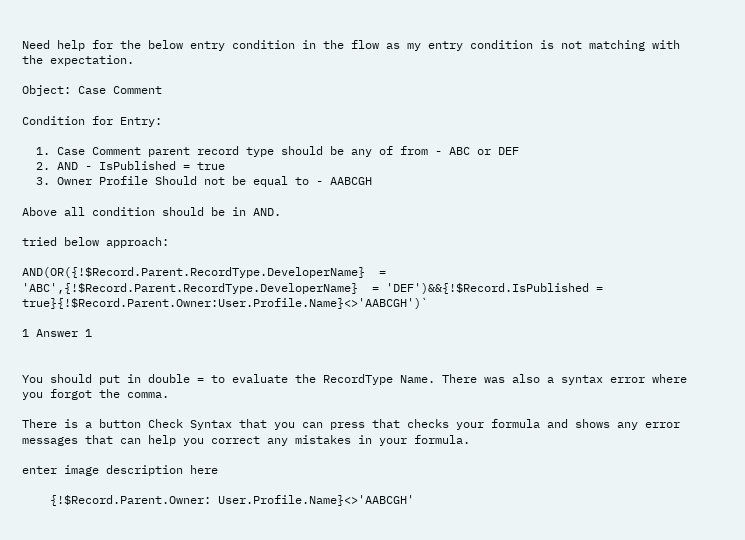Need help for the below entry condition in the flow as my entry condition is not matching with the expectation.

Object: Case Comment

Condition for Entry:

  1. Case Comment parent record type should be any of from - ABC or DEF
  2. AND - IsPublished = true
  3. Owner Profile Should not be equal to - AABCGH

Above all condition should be in AND.

tried below approach:

AND(OR({!$Record.Parent.RecordType.DeveloperName}  = 'ABC',{!$Record.Parent.RecordType.DeveloperName}  = 'DEF')&&{!$Record.IsPublished = true}{!$Record.Parent.Owner:User.Profile.Name}<>'AABCGH')`

1 Answer 1


You should put in double = to evaluate the RecordType Name. There was also a syntax error where you forgot the comma.

There is a button Check Syntax that you can press that checks your formula and shows any error messages that can help you correct any mistakes in your formula.

enter image description here

    {!$Record.Parent.Owner: User.Profile.Name}<>'AABCGH'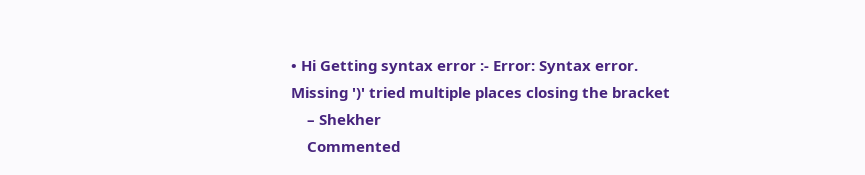• Hi Getting syntax error :- Error: Syntax error. Missing ')' tried multiple places closing the bracket
    – Shekher
    Commented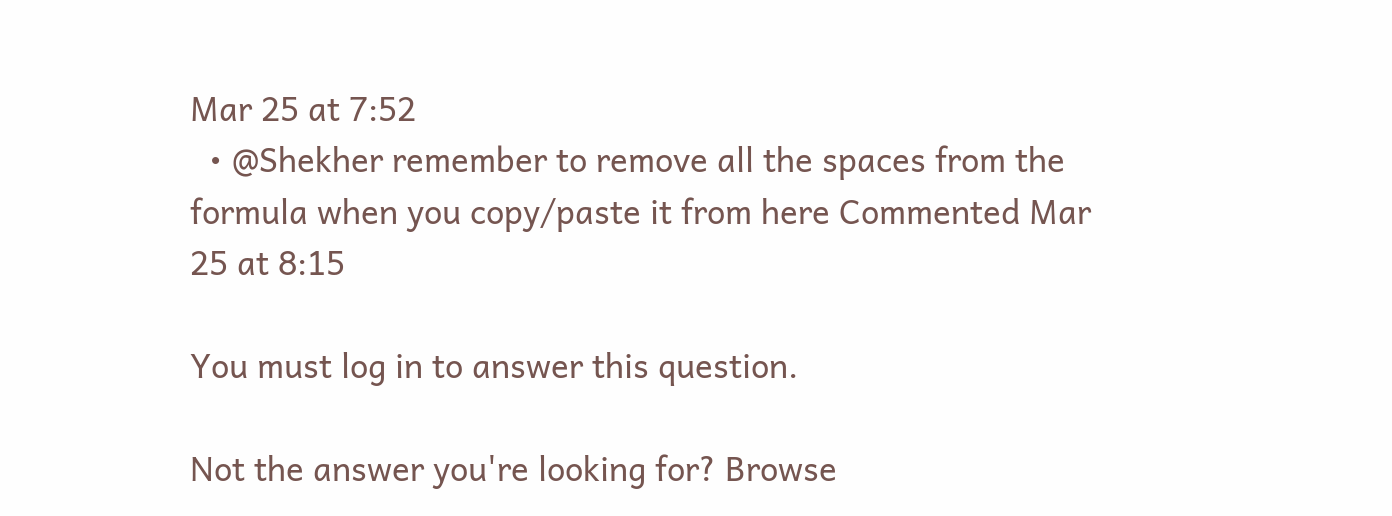Mar 25 at 7:52
  • @Shekher remember to remove all the spaces from the formula when you copy/paste it from here Commented Mar 25 at 8:15

You must log in to answer this question.

Not the answer you're looking for? Browse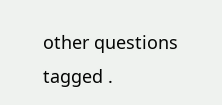other questions tagged .